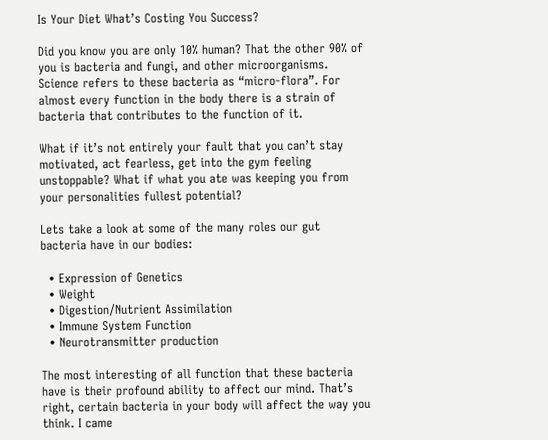Is Your Diet What’s Costing You Success?

Did you know you are only 10% human? That the other 90% of you is bacteria and fungi, and other microorganisms. Science refers to these bacteria as “micro-flora”. For almost every function in the body there is a strain of bacteria that contributes to the function of it.

What if it’s not entirely your fault that you can’t stay motivated, act fearless, get into the gym feeling unstoppable? What if what you ate was keeping you from your personalities fullest potential?

Lets take a look at some of the many roles our gut bacteria have in our bodies:

  • Expression of Genetics
  • Weight
  • Digestion/Nutrient Assimilation
  • Immune System Function
  • Neurotransmitter production

The most interesting of all function that these bacteria have is their profound ability to affect our mind. That’s right, certain bacteria in your body will affect the way you think. I came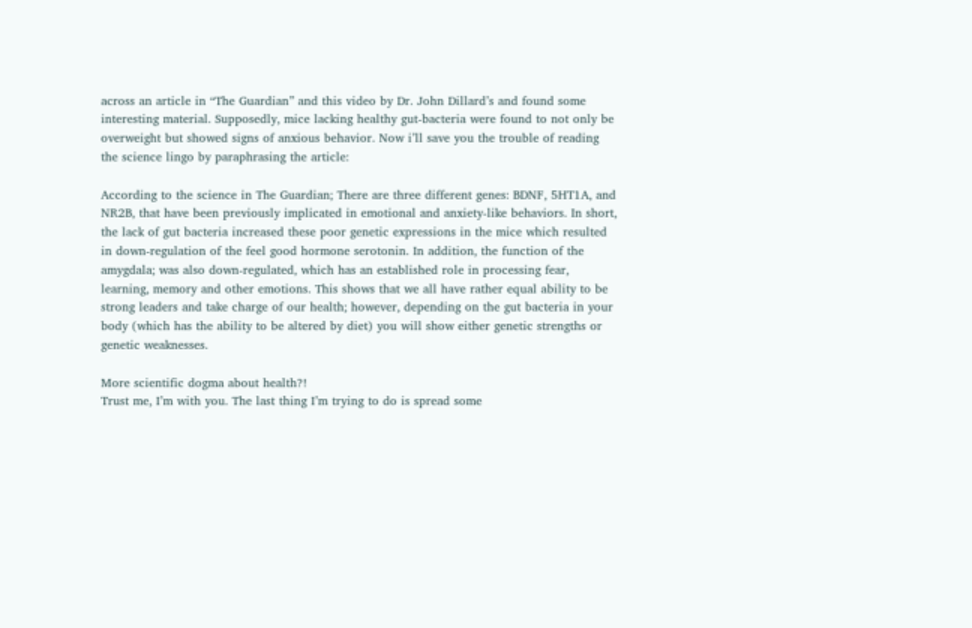across an article in “The Guardian” and this video by Dr. John Dillard’s and found some interesting material. Supposedly, mice lacking healthy gut-bacteria were found to not only be overweight but showed signs of anxious behavior. Now i’ll save you the trouble of reading the science lingo by paraphrasing the article:

According to the science in The Guardian; There are three different genes: BDNF, 5HT1A, and NR2B, that have been previously implicated in emotional and anxiety-like behaviors. In short, the lack of gut bacteria increased these poor genetic expressions in the mice which resulted in down-regulation of the feel good hormone serotonin. In addition, the function of the amygdala; was also down-regulated, which has an established role in processing fear, learning, memory and other emotions. This shows that we all have rather equal ability to be strong leaders and take charge of our health; however, depending on the gut bacteria in your body (which has the ability to be altered by diet) you will show either genetic strengths or genetic weaknesses.

More scientific dogma about health?!
Trust me, I’m with you. The last thing I’m trying to do is spread some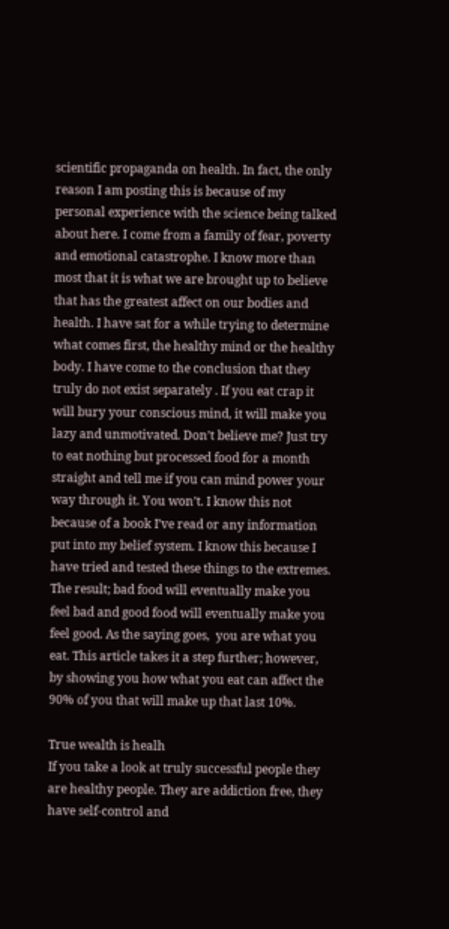scientific propaganda on health. In fact, the only reason I am posting this is because of my personal experience with the science being talked about here. I come from a family of fear, poverty and emotional catastrophe. I know more than most that it is what we are brought up to believe that has the greatest affect on our bodies and health. I have sat for a while trying to determine what comes first, the healthy mind or the healthy body. I have come to the conclusion that they truly do not exist separately . If you eat crap it will bury your conscious mind, it will make you lazy and unmotivated. Don’t believe me? Just try to eat nothing but processed food for a month straight and tell me if you can mind power your way through it. You won’t. I know this not because of a book I’ve read or any information put into my belief system. I know this because I have tried and tested these things to the extremes. The result; bad food will eventually make you feel bad and good food will eventually make you feel good. As the saying goes,  you are what you eat. This article takes it a step further; however, by showing you how what you eat can affect the 90% of you that will make up that last 10%.

True wealth is healh
If you take a look at truly successful people they are healthy people. They are addiction free, they have self-control and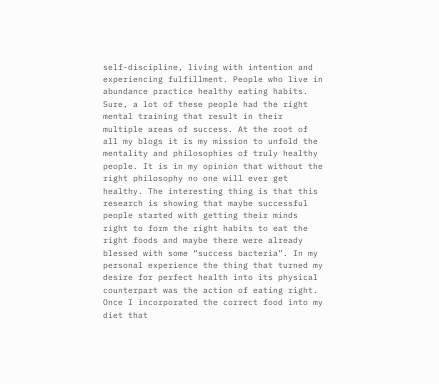self-discipline, living with intention and experiencing fulfillment. People who live in abundance practice healthy eating habits. Sure, a lot of these people had the right mental training that result in their multiple areas of success. At the root of all my blogs it is my mission to unfold the mentality and philosophies of truly healthy people. It is in my opinion that without the right philosophy no one will ever get healthy. The interesting thing is that this research is showing that maybe successful people started with getting their minds right to form the right habits to eat the right foods and maybe there were already blessed with some “success bacteria”. In my personal experience the thing that turned my desire for perfect health into its physical counterpart was the action of eating right. Once I incorporated the correct food into my diet that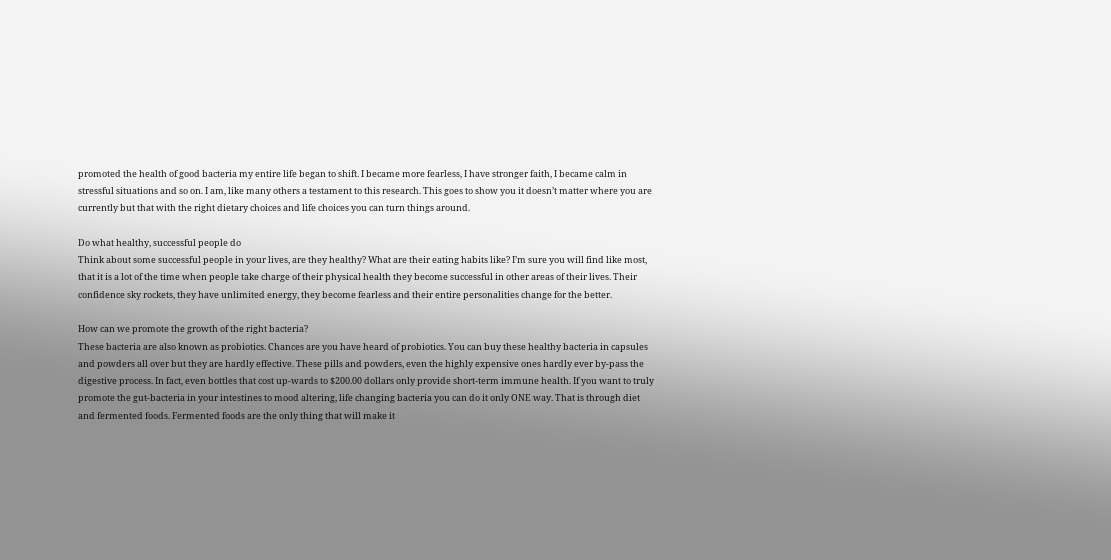promoted the health of good bacteria my entire life began to shift. I became more fearless, I have stronger faith, I became calm in stressful situations and so on. I am, like many others a testament to this research. This goes to show you it doesn’t matter where you are currently but that with the right dietary choices and life choices you can turn things around.

Do what healthy, successful people do
Think about some successful people in your lives, are they healthy? What are their eating habits like? I’m sure you will find like most, that it is a lot of the time when people take charge of their physical health they become successful in other areas of their lives. Their confidence sky rockets, they have unlimited energy, they become fearless and their entire personalities change for the better.

How can we promote the growth of the right bacteria?
These bacteria are also known as probiotics. Chances are you have heard of probiotics. You can buy these healthy bacteria in capsules and powders all over but they are hardly effective. These pills and powders, even the highly expensive ones hardly ever by-pass the digestive process. In fact, even bottles that cost up-wards to $200.00 dollars only provide short-term immune health. If you want to truly promote the gut-bacteria in your intestines to mood altering, life changing bacteria you can do it only ONE way. That is through diet and fermented foods. Fermented foods are the only thing that will make it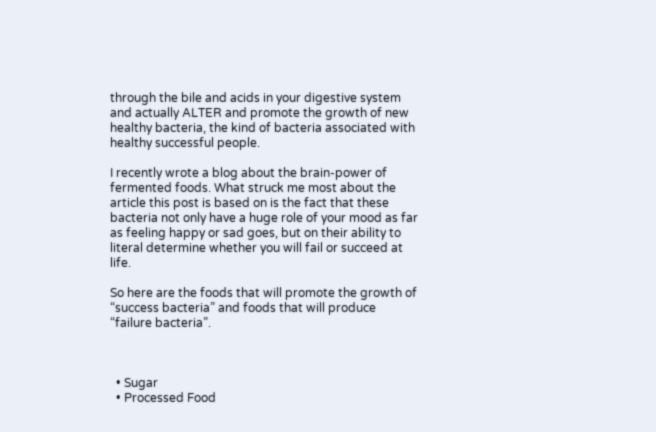through the bile and acids in your digestive system and actually ALTER and promote the growth of new healthy bacteria, the kind of bacteria associated with healthy successful people.

I recently wrote a blog about the brain-power of fermented foods. What struck me most about the article this post is based on is the fact that these bacteria not only have a huge role of your mood as far as feeling happy or sad goes, but on their ability to literal determine whether you will fail or succeed at life.

So here are the foods that will promote the growth of “success bacteria” and foods that will produce “failure bacteria”.



  • Sugar
  • Processed Food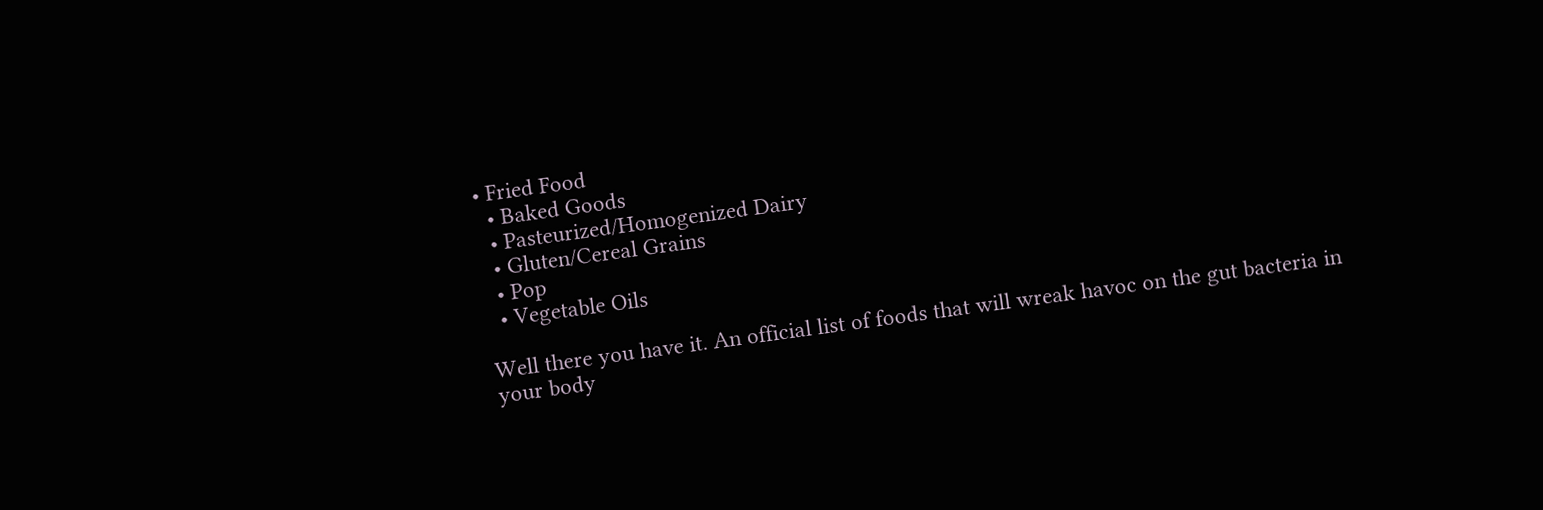• Fried Food
  • Baked Goods
  • Pasteurized/Homogenized Dairy
  • Gluten/Cereal Grains
  • Pop
  • Vegetable Oils

Well there you have it. An official list of foods that will wreak havoc on the gut bacteria in your body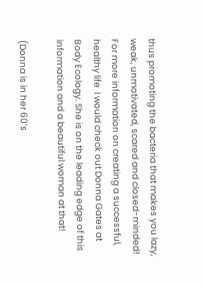thus promoting the bacteria that makes you lazy, weak, unmotivated, scared and closed-minded! For more information on creating a successful, healthy life  I would check out Donna Gates at Body Ecology. She is on the leading edge of this information and a beautiful woman at that!

(Donna is in her 60’s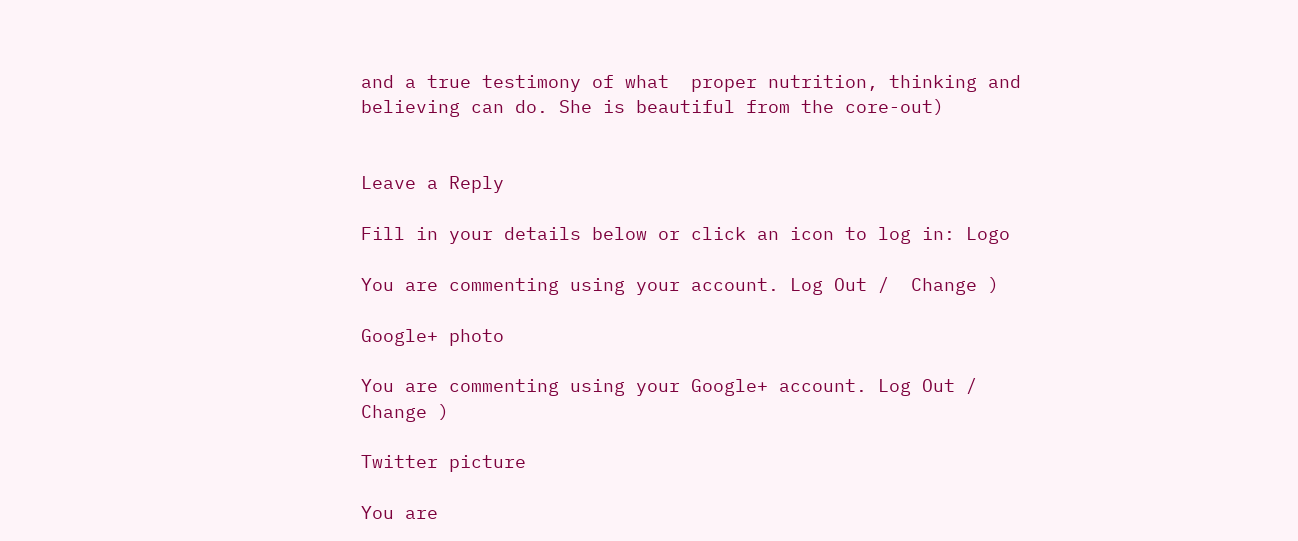and a true testimony of what  proper nutrition, thinking and believing can do. She is beautiful from the core-out)


Leave a Reply

Fill in your details below or click an icon to log in: Logo

You are commenting using your account. Log Out /  Change )

Google+ photo

You are commenting using your Google+ account. Log Out /  Change )

Twitter picture

You are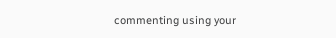commenting using your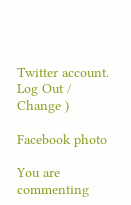Twitter account. Log Out /  Change )

Facebook photo

You are commenting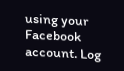using your Facebook account. Log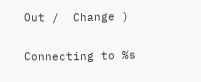Out /  Change )


Connecting to %s